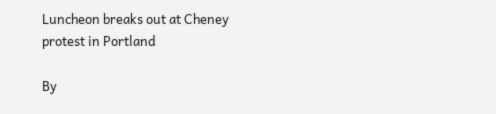Luncheon breaks out at Cheney protest in Portland

By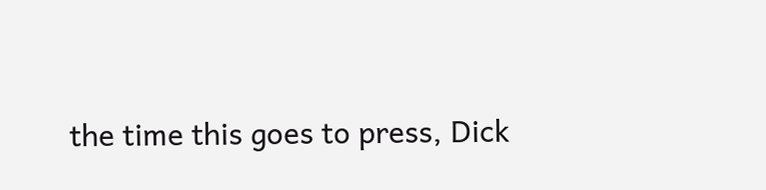the time this goes to press, Dick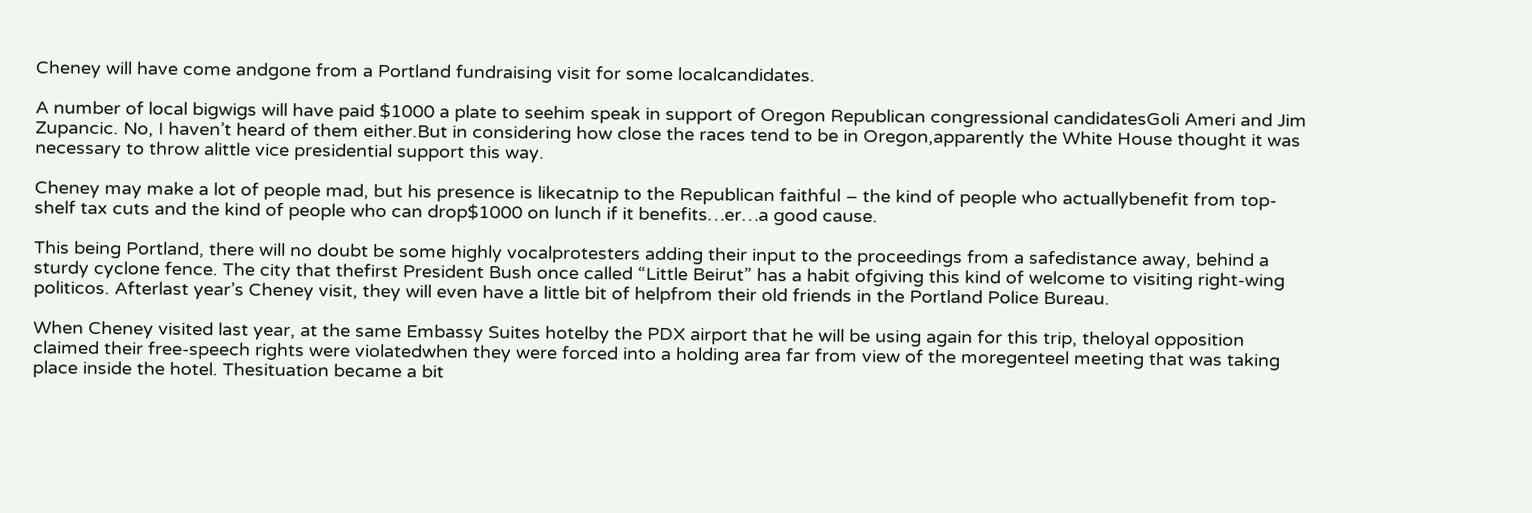Cheney will have come andgone from a Portland fundraising visit for some localcandidates.

A number of local bigwigs will have paid $1000 a plate to seehim speak in support of Oregon Republican congressional candidatesGoli Ameri and Jim Zupancic. No, I haven’t heard of them either.But in considering how close the races tend to be in Oregon,apparently the White House thought it was necessary to throw alittle vice presidential support this way.

Cheney may make a lot of people mad, but his presence is likecatnip to the Republican faithful – the kind of people who actuallybenefit from top-shelf tax cuts and the kind of people who can drop$1000 on lunch if it benefits…er…a good cause.

This being Portland, there will no doubt be some highly vocalprotesters adding their input to the proceedings from a safedistance away, behind a sturdy cyclone fence. The city that thefirst President Bush once called “Little Beirut” has a habit ofgiving this kind of welcome to visiting right-wing politicos. Afterlast year’s Cheney visit, they will even have a little bit of helpfrom their old friends in the Portland Police Bureau.

When Cheney visited last year, at the same Embassy Suites hotelby the PDX airport that he will be using again for this trip, theloyal opposition claimed their free-speech rights were violatedwhen they were forced into a holding area far from view of the moregenteel meeting that was taking place inside the hotel. Thesituation became a bit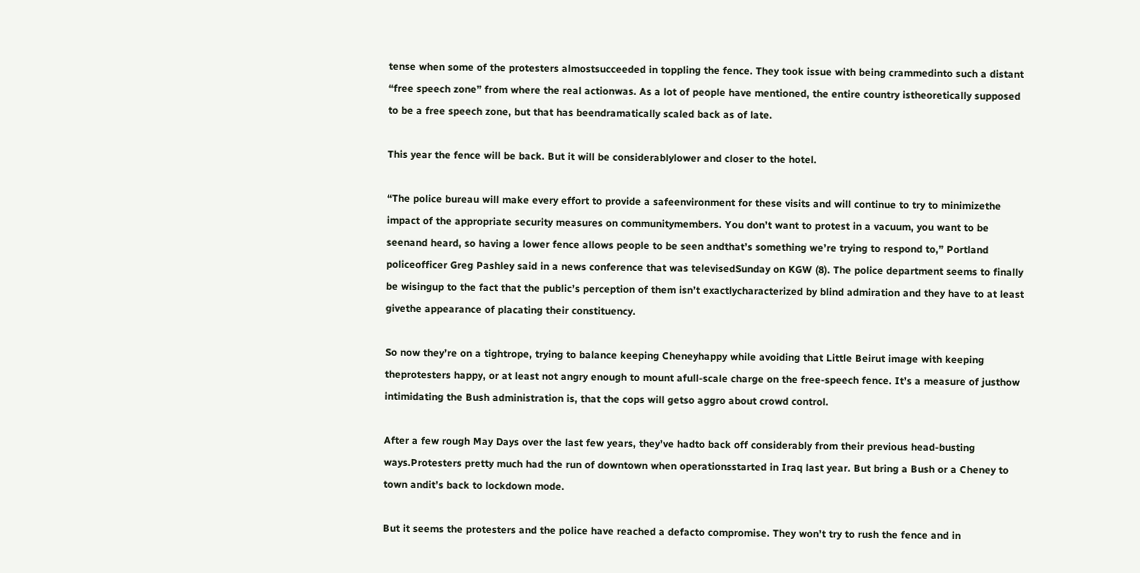tense when some of the protesters almostsucceeded in toppling the fence. They took issue with being crammedinto such a distant “free speech zone” from where the real actionwas. As a lot of people have mentioned, the entire country istheoretically supposed to be a free speech zone, but that has beendramatically scaled back as of late.

This year the fence will be back. But it will be considerablylower and closer to the hotel.

“The police bureau will make every effort to provide a safeenvironment for these visits and will continue to try to minimizethe impact of the appropriate security measures on communitymembers. You don’t want to protest in a vacuum, you want to be seenand heard, so having a lower fence allows people to be seen andthat’s something we’re trying to respond to,” Portland policeofficer Greg Pashley said in a news conference that was televisedSunday on KGW (8). The police department seems to finally be wisingup to the fact that the public’s perception of them isn’t exactlycharacterized by blind admiration and they have to at least givethe appearance of placating their constituency.

So now they’re on a tightrope, trying to balance keeping Cheneyhappy while avoiding that Little Beirut image with keeping theprotesters happy, or at least not angry enough to mount afull-scale charge on the free-speech fence. It’s a measure of justhow intimidating the Bush administration is, that the cops will getso aggro about crowd control.

After a few rough May Days over the last few years, they’ve hadto back off considerably from their previous head-busting ways.Protesters pretty much had the run of downtown when operationsstarted in Iraq last year. But bring a Bush or a Cheney to town andit’s back to lockdown mode.

But it seems the protesters and the police have reached a defacto compromise. They won’t try to rush the fence and in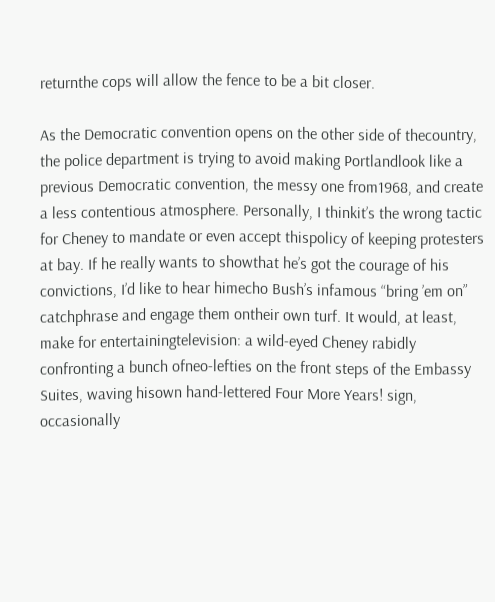returnthe cops will allow the fence to be a bit closer.

As the Democratic convention opens on the other side of thecountry, the police department is trying to avoid making Portlandlook like a previous Democratic convention, the messy one from1968, and create a less contentious atmosphere. Personally, I thinkit’s the wrong tactic for Cheney to mandate or even accept thispolicy of keeping protesters at bay. If he really wants to showthat he’s got the courage of his convictions, I’d like to hear himecho Bush’s infamous “bring ’em on” catchphrase and engage them ontheir own turf. It would, at least, make for entertainingtelevision: a wild-eyed Cheney rabidly confronting a bunch ofneo-lefties on the front steps of the Embassy Suites, waving hisown hand-lettered Four More Years! sign, occasionally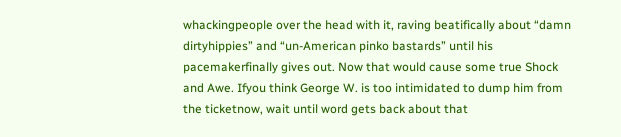whackingpeople over the head with it, raving beatifically about “damn dirtyhippies” and “un-American pinko bastards” until his pacemakerfinally gives out. Now that would cause some true Shock and Awe. Ifyou think George W. is too intimidated to dump him from the ticketnow, wait until word gets back about that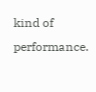kind of performance.